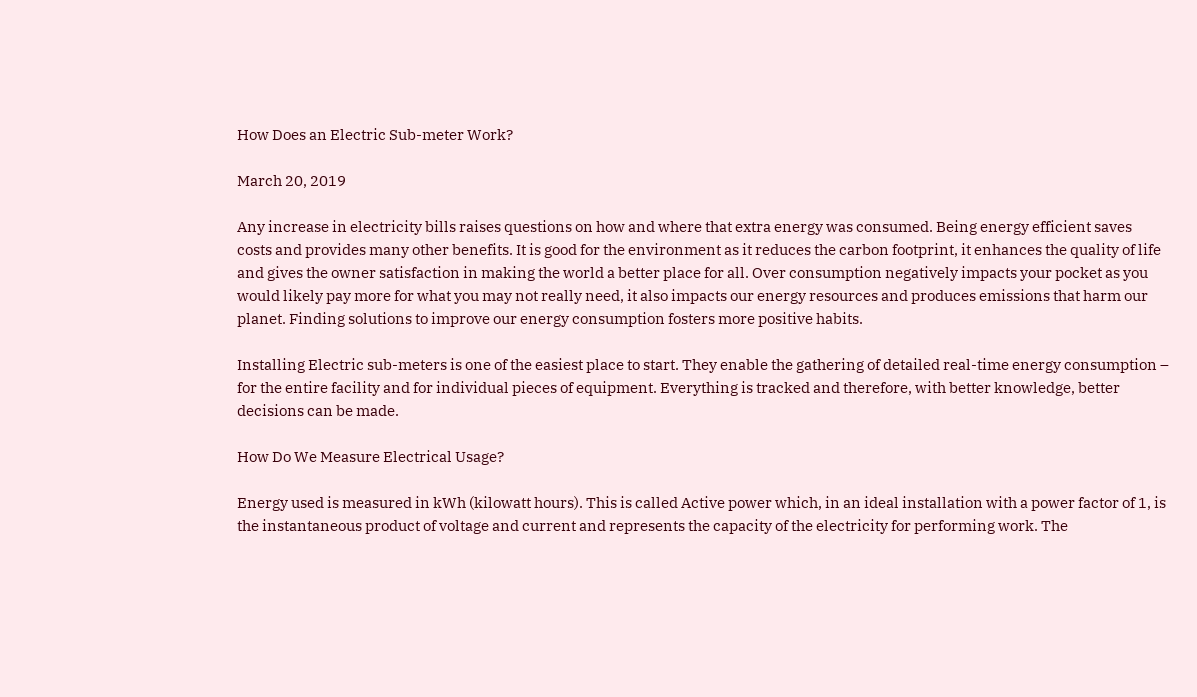How Does an Electric Sub-meter Work?

March 20, 2019

Any increase in electricity bills raises questions on how and where that extra energy was consumed. Being energy efficient saves costs and provides many other benefits. It is good for the environment as it reduces the carbon footprint, it enhances the quality of life and gives the owner satisfaction in making the world a better place for all. Over consumption negatively impacts your pocket as you would likely pay more for what you may not really need, it also impacts our energy resources and produces emissions that harm our planet. Finding solutions to improve our energy consumption fosters more positive habits.

Installing Electric sub-meters is one of the easiest place to start. They enable the gathering of detailed real-time energy consumption – for the entire facility and for individual pieces of equipment. Everything is tracked and therefore, with better knowledge, better decisions can be made.

How Do We Measure Electrical Usage?

Energy used is measured in kWh (kilowatt hours). This is called Active power which, in an ideal installation with a power factor of 1, is the instantaneous product of voltage and current and represents the capacity of the electricity for performing work. The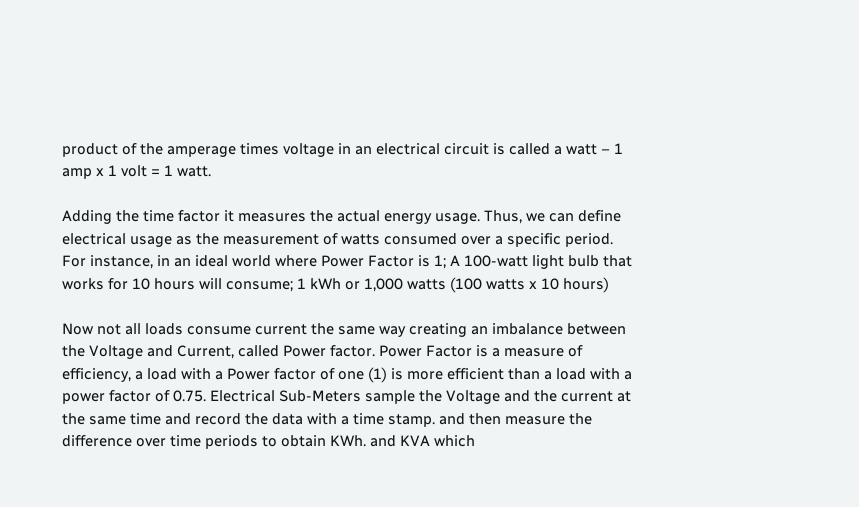product of the amperage times voltage in an electrical circuit is called a watt – 1 amp x 1 volt = 1 watt.

Adding the time factor it measures the actual energy usage. Thus, we can define electrical usage as the measurement of watts consumed over a specific period. For instance, in an ideal world where Power Factor is 1; A 100-watt light bulb that works for 10 hours will consume; 1 kWh or 1,000 watts (100 watts x 10 hours)

Now not all loads consume current the same way creating an imbalance between the Voltage and Current, called Power factor. Power Factor is a measure of efficiency, a load with a Power factor of one (1) is more efficient than a load with a power factor of 0.75. Electrical Sub-Meters sample the Voltage and the current at the same time and record the data with a time stamp. and then measure the difference over time periods to obtain KWh. and KVA which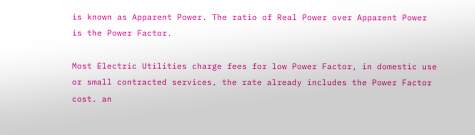is known as Apparent Power. The ratio of Real Power over Apparent Power is the Power Factor.

Most Electric Utilities charge fees for low Power Factor, in domestic use or small contracted services, the rate already includes the Power Factor cost. an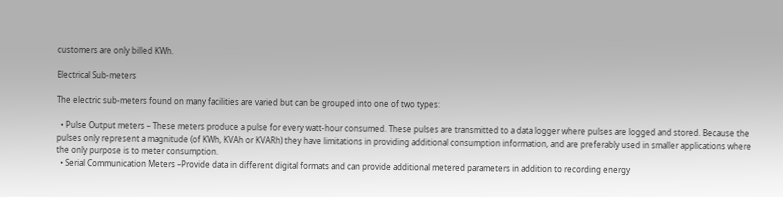customers are only billed KWh.

Electrical Sub-meters

The electric sub-meters found on many facilities are varied but can be grouped into one of two types:

  • Pulse Output meters – These meters produce a pulse for every watt-hour consumed. These pulses are transmitted to a data logger where pulses are logged and stored. Because the pulses only represent a magnitude (of KWh, KVAh or KVARh) they have limitations in providing additional consumption information, and are preferably used in smaller applications where the only purpose is to meter consumption.
  • Serial Communication Meters –Provide data in different digital formats and can provide additional metered parameters in addition to recording energy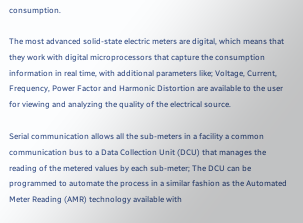consumption.

The most advanced solid-state electric meters are digital, which means that they work with digital microprocessors that capture the consumption information in real time, with additional parameters like; Voltage, Current, Frequency, Power Factor and Harmonic Distortion are available to the user for viewing and analyzing the quality of the electrical source.

Serial communication allows all the sub-meters in a facility a common communication bus to a Data Collection Unit (DCU) that manages the reading of the metered values by each sub-meter; The DCU can be programmed to automate the process in a similar fashion as the Automated Meter Reading (AMR) technology available with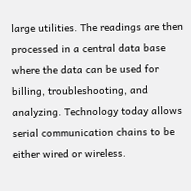large utilities. The readings are then processed in a central data base where the data can be used for billing, troubleshooting, and analyzing. Technology today allows serial communication chains to be either wired or wireless.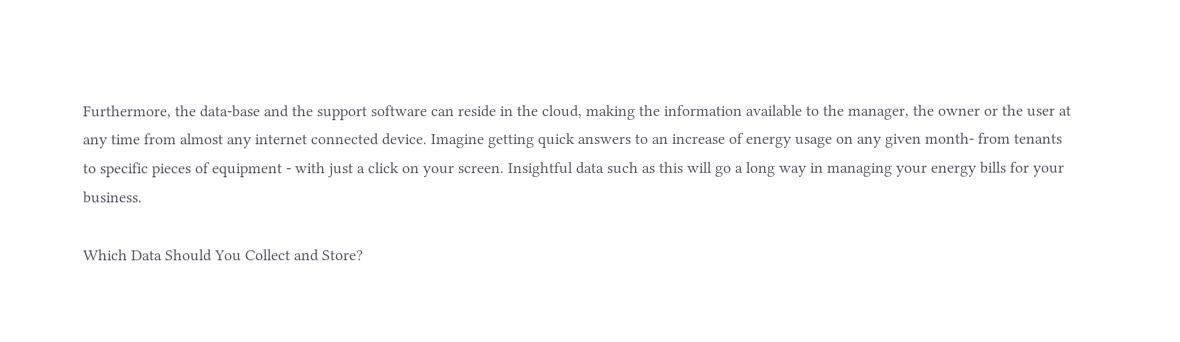Furthermore, the data-base and the support software can reside in the cloud, making the information available to the manager, the owner or the user at any time from almost any internet connected device. Imagine getting quick answers to an increase of energy usage on any given month- from tenants to specific pieces of equipment - with just a click on your screen. Insightful data such as this will go a long way in managing your energy bills for your business.

Which Data Should You Collect and Store?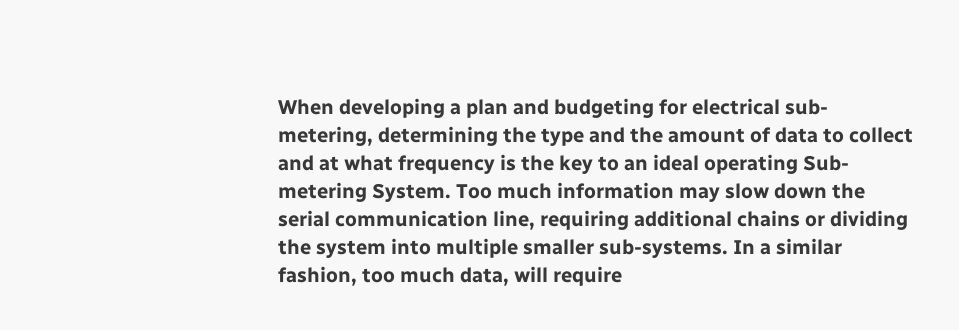When developing a plan and budgeting for electrical sub-metering, determining the type and the amount of data to collect and at what frequency is the key to an ideal operating Sub-metering System. Too much information may slow down the serial communication line, requiring additional chains or dividing the system into multiple smaller sub-systems. In a similar fashion, too much data, will require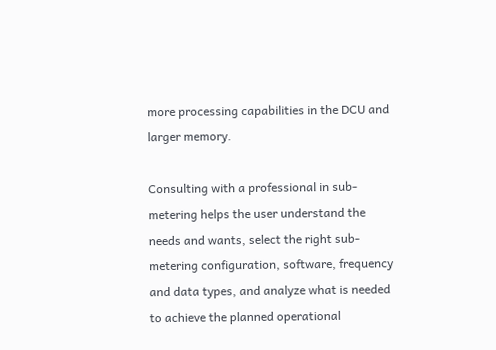more processing capabilities in the DCU and larger memory.

Consulting with a professional in sub-metering helps the user understand the needs and wants, select the right sub-metering configuration, software, frequency and data types, and analyze what is needed to achieve the planned operational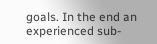goals. In the end an experienced sub-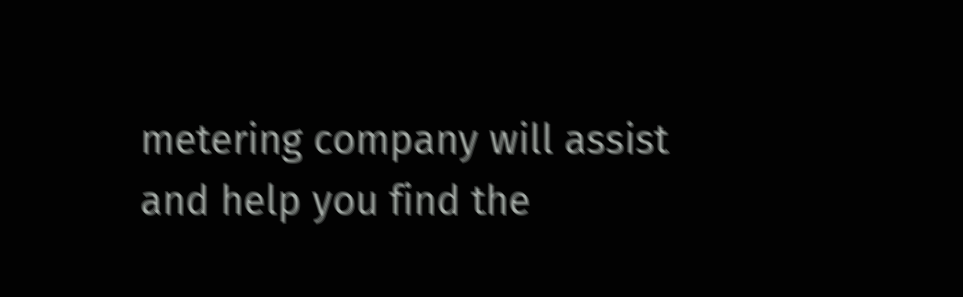metering company will assist and help you find the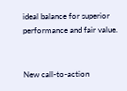ideal balance for superior performance and fair value.


New call-to-action